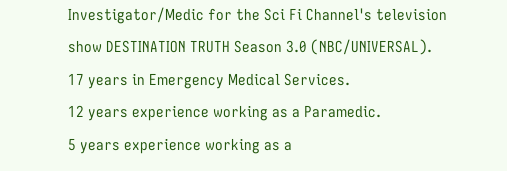Investigator/Medic for the Sci Fi Channel's television show DESTINATION TRUTH Season 3.0 (NBC/UNIVERSAL).
17 years in Emergency Medical Services.
12 years experience working as a Paramedic.
5 years experience working as a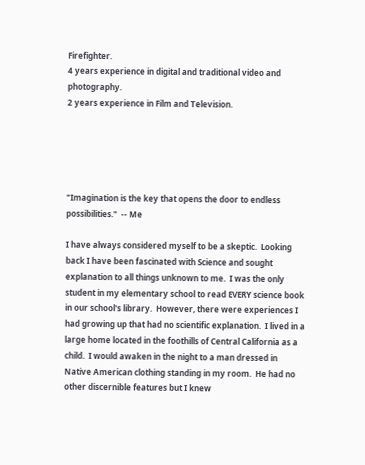Firefighter.
4 years experience in digital and traditional video and photography.
2 years experience in Film and Television.





"Imagination is the key that opens the door to endless possibilities."  -- Me

I have always considered myself to be a skeptic.  Looking back I have been fascinated with Science and sought explanation to all things unknown to me.  I was the only student in my elementary school to read EVERY science book in our school's library.  However, there were experiences I had growing up that had no scientific explanation.  I lived in a large home located in the foothills of Central California as a child.  I would awaken in the night to a man dressed in Native American clothing standing in my room.  He had no other discernible features but I knew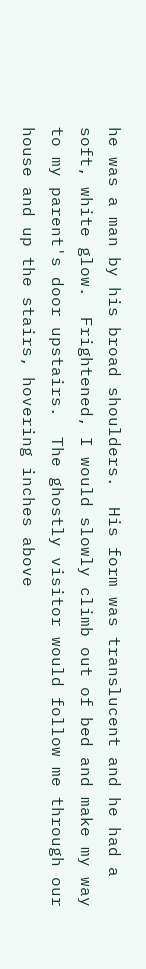he was a man by his broad shoulders.  His form was translucent and he had a soft, white glow.  Frightened, I would slowly climb out of bed and make my way to my parent's door upstairs.  The ghostly visitor would follow me through our house and up the stairs, hovering inches above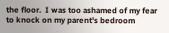the floor.  I was too ashamed of my fear to knock on my parent's bedroom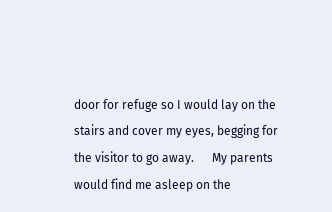door for refuge so I would lay on the stairs and cover my eyes, begging for the visitor to go away.      My parents would find me asleep on the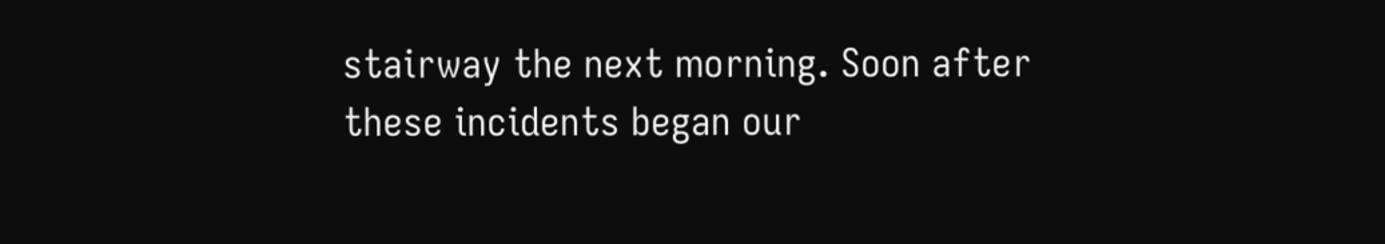stairway the next morning. Soon after these incidents began our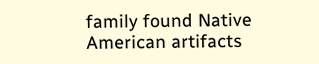family found Native American artifacts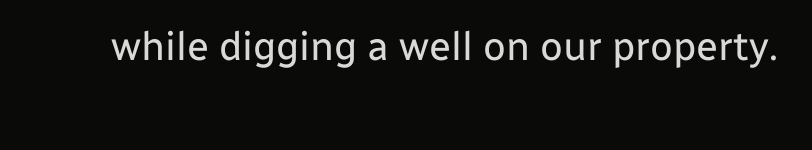while digging a well on our property.